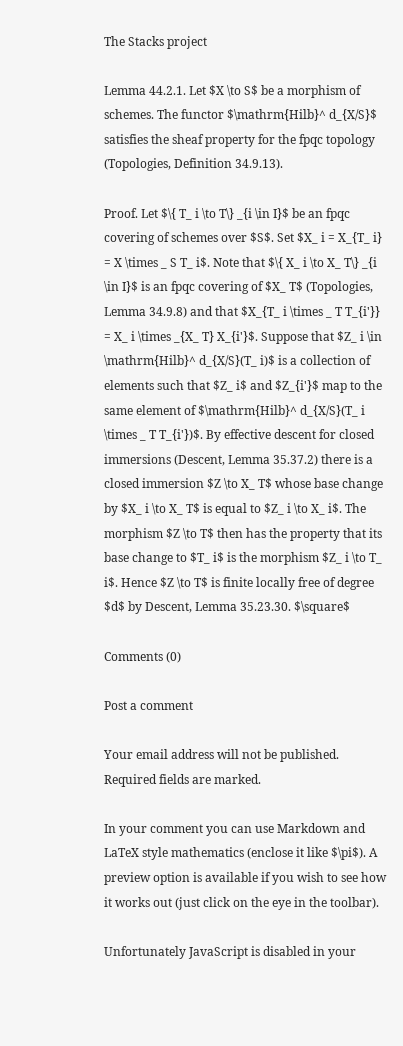The Stacks project

Lemma 44.2.1. Let $X \to S$ be a morphism of schemes. The functor $\mathrm{Hilb}^ d_{X/S}$ satisfies the sheaf property for the fpqc topology (Topologies, Definition 34.9.13).

Proof. Let $\{ T_ i \to T\} _{i \in I}$ be an fpqc covering of schemes over $S$. Set $X_ i = X_{T_ i} = X \times _ S T_ i$. Note that $\{ X_ i \to X_ T\} _{i \in I}$ is an fpqc covering of $X_ T$ (Topologies, Lemma 34.9.8) and that $X_{T_ i \times _ T T_{i'}} = X_ i \times _{X_ T} X_{i'}$. Suppose that $Z_ i \in \mathrm{Hilb}^ d_{X/S}(T_ i)$ is a collection of elements such that $Z_ i$ and $Z_{i'}$ map to the same element of $\mathrm{Hilb}^ d_{X/S}(T_ i \times _ T T_{i'})$. By effective descent for closed immersions (Descent, Lemma 35.37.2) there is a closed immersion $Z \to X_ T$ whose base change by $X_ i \to X_ T$ is equal to $Z_ i \to X_ i$. The morphism $Z \to T$ then has the property that its base change to $T_ i$ is the morphism $Z_ i \to T_ i$. Hence $Z \to T$ is finite locally free of degree $d$ by Descent, Lemma 35.23.30. $\square$

Comments (0)

Post a comment

Your email address will not be published. Required fields are marked.

In your comment you can use Markdown and LaTeX style mathematics (enclose it like $\pi$). A preview option is available if you wish to see how it works out (just click on the eye in the toolbar).

Unfortunately JavaScript is disabled in your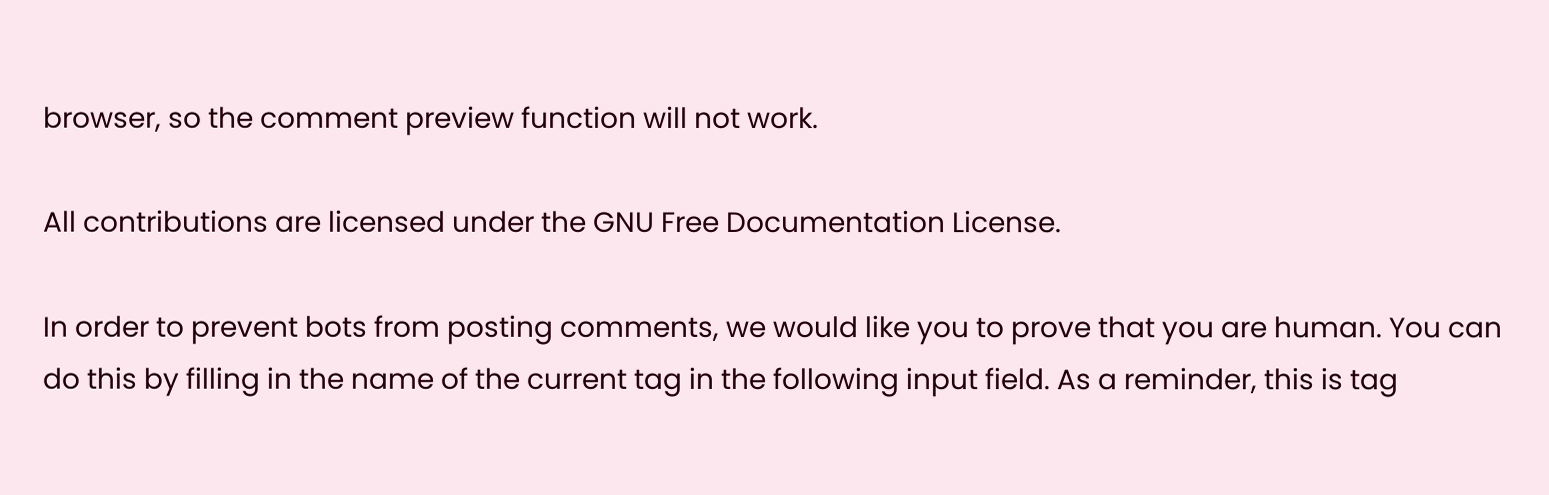browser, so the comment preview function will not work.

All contributions are licensed under the GNU Free Documentation License.

In order to prevent bots from posting comments, we would like you to prove that you are human. You can do this by filling in the name of the current tag in the following input field. As a reminder, this is tag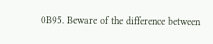0B95. Beware of the difference between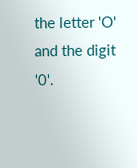the letter 'O' and the digit '0'.